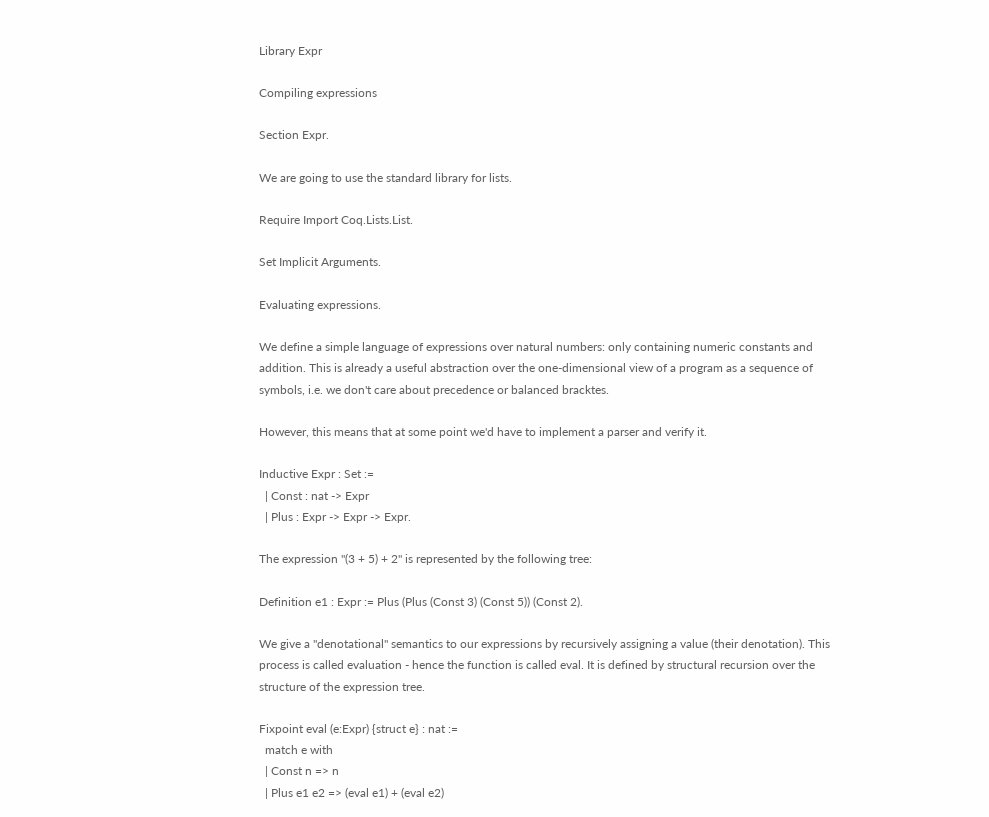Library Expr

Compiling expressions

Section Expr.

We are going to use the standard library for lists.

Require Import Coq.Lists.List.

Set Implicit Arguments.

Evaluating expressions.

We define a simple language of expressions over natural numbers: only containing numeric constants and addition. This is already a useful abstraction over the one-dimensional view of a program as a sequence of symbols, i.e. we don't care about precedence or balanced bracktes.

However, this means that at some point we'd have to implement a parser and verify it.

Inductive Expr : Set :=
  | Const : nat -> Expr
  | Plus : Expr -> Expr -> Expr.

The expression "(3 + 5) + 2" is represented by the following tree:

Definition e1 : Expr := Plus (Plus (Const 3) (Const 5)) (Const 2).

We give a "denotational" semantics to our expressions by recursively assigning a value (their denotation). This process is called evaluation - hence the function is called eval. It is defined by structural recursion over the structure of the expression tree.

Fixpoint eval (e:Expr) {struct e} : nat :=
  match e with
  | Const n => n
  | Plus e1 e2 => (eval e1) + (eval e2)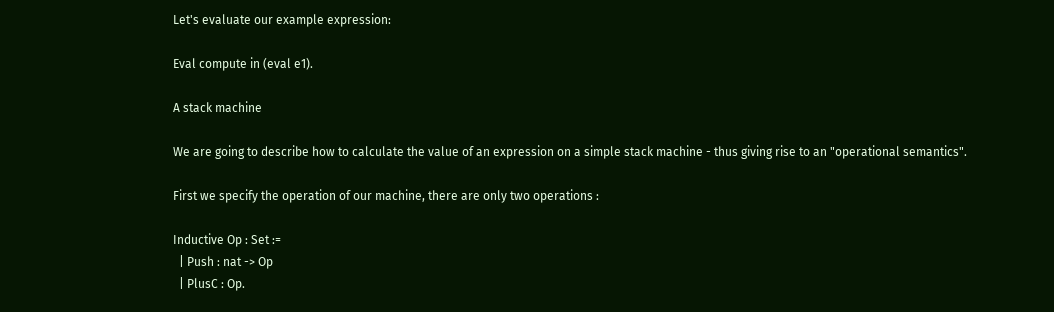Let's evaluate our example expression:

Eval compute in (eval e1).

A stack machine

We are going to describe how to calculate the value of an expression on a simple stack machine - thus giving rise to an "operational semantics".

First we specify the operation of our machine, there are only two operations :

Inductive Op : Set :=
  | Push : nat -> Op
  | PlusC : Op.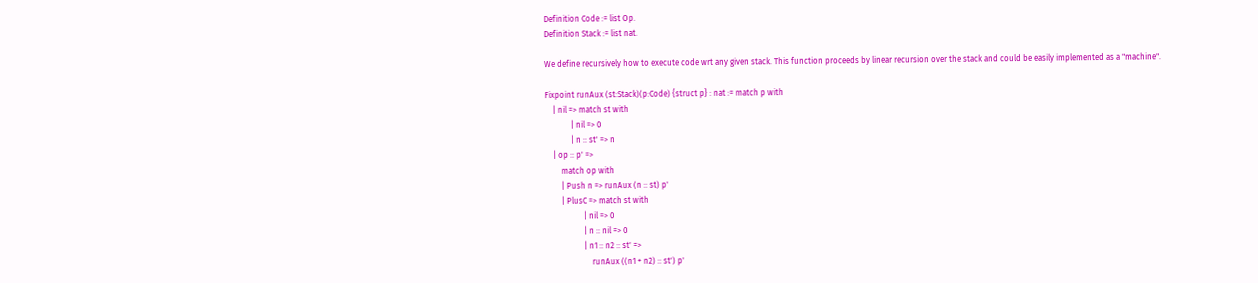Definition Code := list Op.
Definition Stack := list nat.

We define recursively how to execute code wrt any given stack. This function proceeds by linear recursion over the stack and could be easily implemented as a "machine".

Fixpoint runAux (st:Stack)(p:Code) {struct p} : nat := match p with
    | nil => match st with
             | nil => 0
             | n :: st' => n
    | op :: p' =>
        match op with
        | Push n => runAux (n :: st) p'
        | PlusC => match st with
                   | nil => 0
                   | n :: nil => 0
                   | n1 :: n2 :: st' =>
                       runAux ((n1 + n2) :: st') p'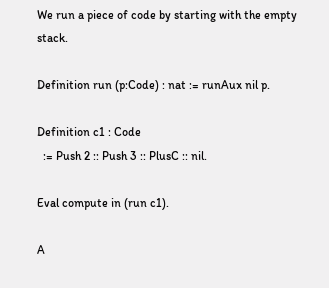We run a piece of code by starting with the empty stack.

Definition run (p:Code) : nat := runAux nil p.

Definition c1 : Code
  := Push 2 :: Push 3 :: PlusC :: nil.

Eval compute in (run c1).

A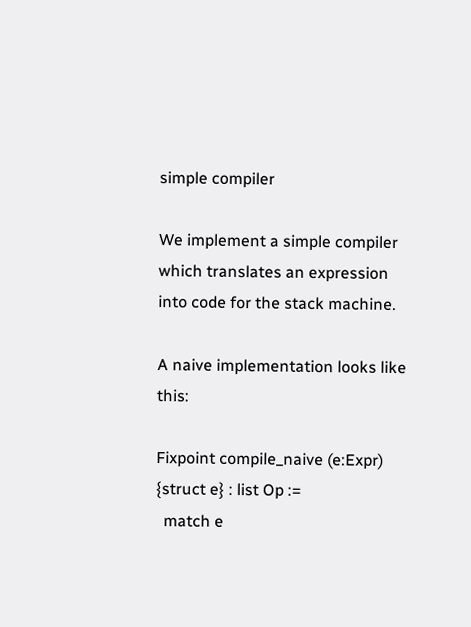simple compiler

We implement a simple compiler which translates an expression into code for the stack machine.

A naive implementation looks like this:

Fixpoint compile_naive (e:Expr) {struct e} : list Op :=
  match e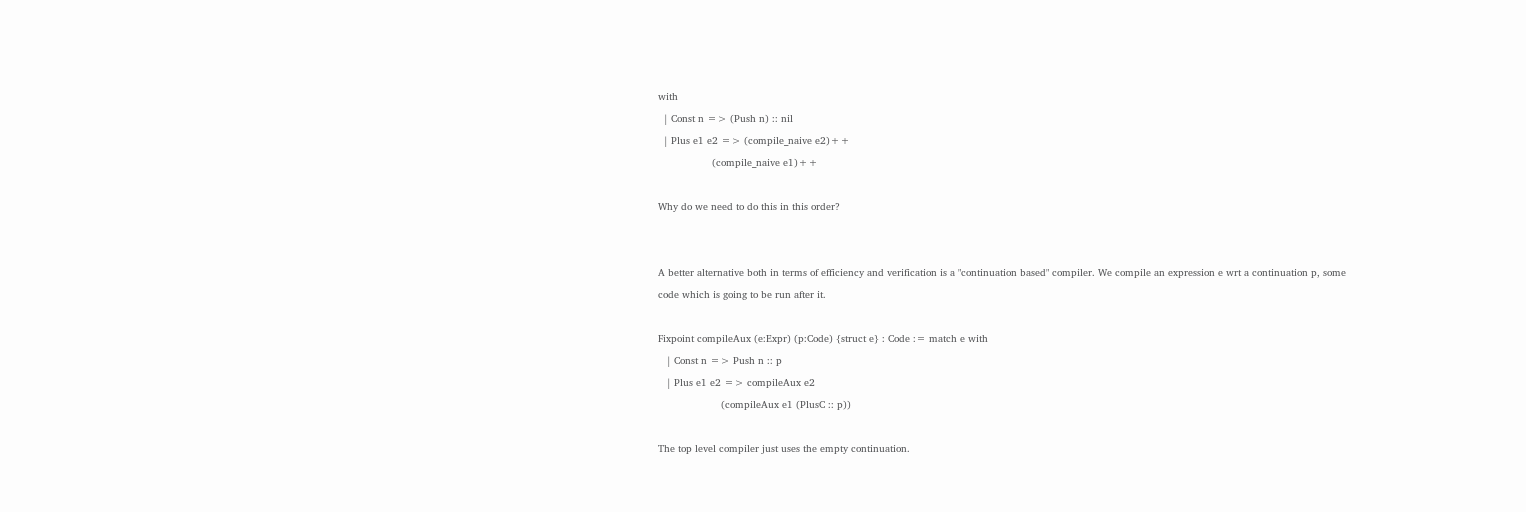with
  | Const n => (Push n) :: nil
  | Plus e1 e2 => (compile_naive e2)++
                  (compile_naive e1)++

Why do we need to do this in this order?


A better alternative both in terms of efficiency and verification is a "continuation based" compiler. We compile an expression e wrt a continuation p, some code which is going to be run after it.

Fixpoint compileAux (e:Expr) (p:Code) {struct e} : Code := match e with
   | Const n => Push n :: p
   | Plus e1 e2 => compileAux e2
                     (compileAux e1 (PlusC :: p))

The top level compiler just uses the empty continuation.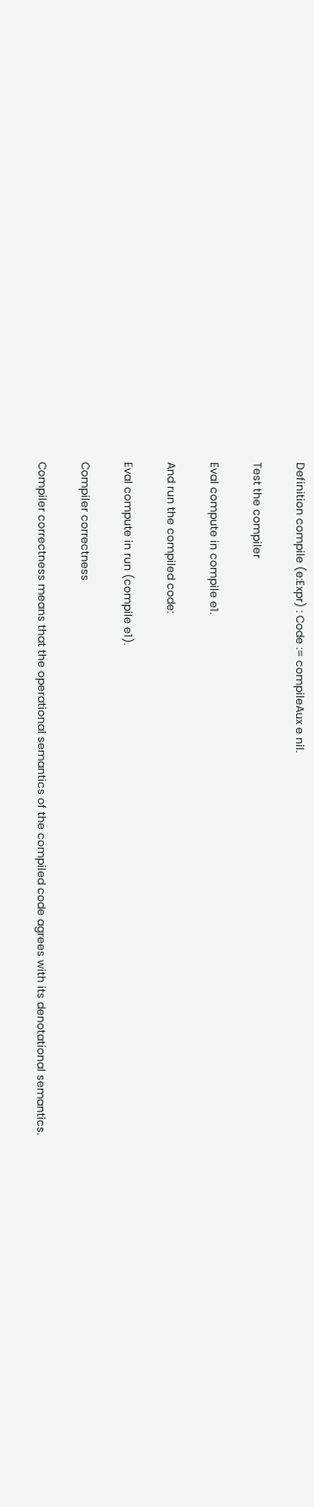Definition compile (e:Expr) : Code := compileAux e nil.

Test the compiler

Eval compute in compile e1.

And run the compiled code:

Eval compute in run (compile e1).

Compiler correctness

Compiler correctness means that the operational semantics of the compiled code agrees with its denotational semantics.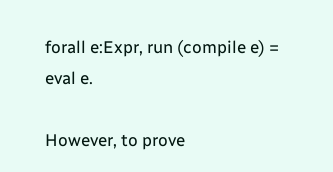forall e:Expr, run (compile e) = eval e.

However, to prove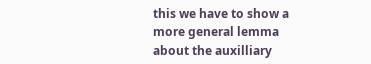this we have to show a more general lemma about the auxilliary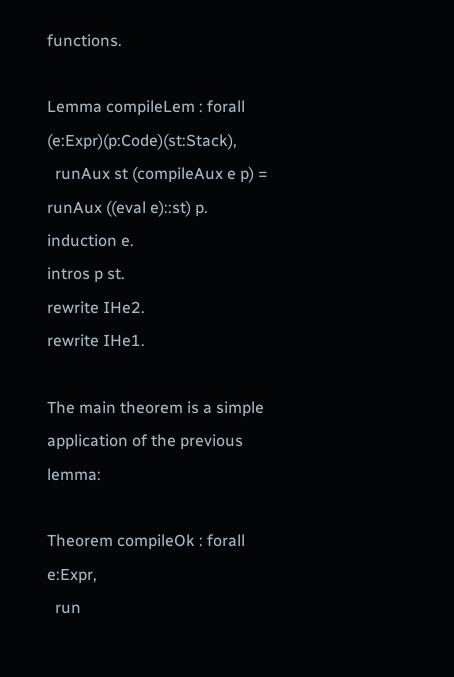functions.

Lemma compileLem : forall (e:Expr)(p:Code)(st:Stack),
  runAux st (compileAux e p) = runAux ((eval e)::st) p.
induction e.
intros p st.
rewrite IHe2.
rewrite IHe1.

The main theorem is a simple application of the previous lemma:

Theorem compileOk : forall e:Expr,
  run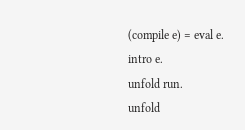(compile e) = eval e.
intro e.
unfold run.
unfold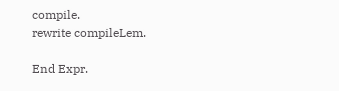compile.
rewrite compileLem.

End Expr.